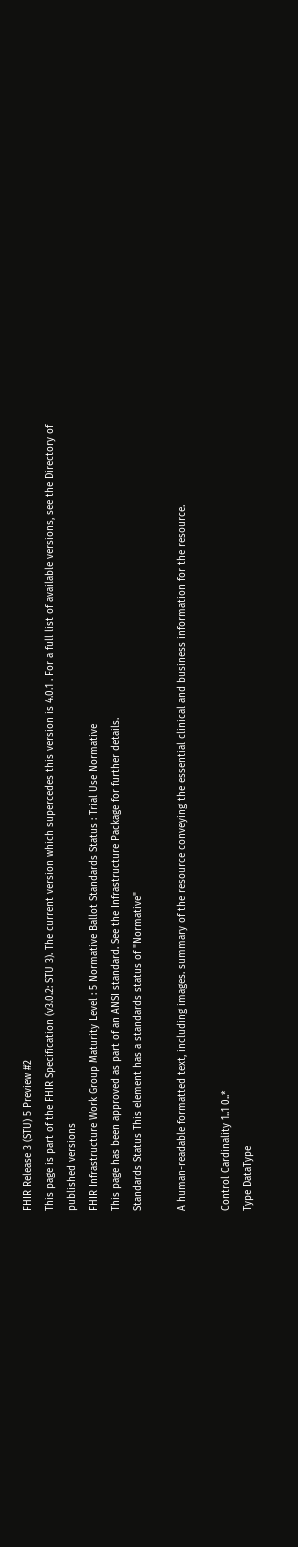FHIR Release 3 (STU) 5 Preview #2
This page is part of the FHIR Specification (v3.0.2: STU 3). The current version which supercedes this version is 4.0.1 . For a full list of available versions, see the Directory of published versions
FHIR Infrastructure Work Group Maturity Level : 5 Normative Ballot Standards Status : Trial Use Normative
This page has been approved as part of an ANSI standard. See the Infrastructure Package for further details.
Standards Status This element has a standards status of "Normative"

A human-readable formatted text, including images. summary of the resource conveying the essential clinical and business information for the resource.

Control Cardinality 1..1 0..*
Type DataType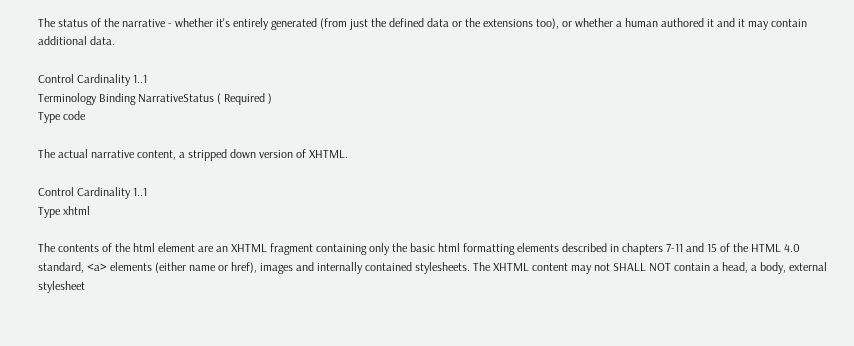The status of the narrative - whether it's entirely generated (from just the defined data or the extensions too), or whether a human authored it and it may contain additional data.

Control Cardinality 1..1
Terminology Binding NarrativeStatus ( Required )
Type code

The actual narrative content, a stripped down version of XHTML.

Control Cardinality 1..1
Type xhtml

The contents of the html element are an XHTML fragment containing only the basic html formatting elements described in chapters 7-11 and 15 of the HTML 4.0 standard, <a> elements (either name or href), images and internally contained stylesheets. The XHTML content may not SHALL NOT contain a head, a body, external stylesheet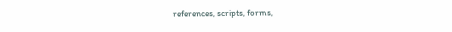references, scripts, forms,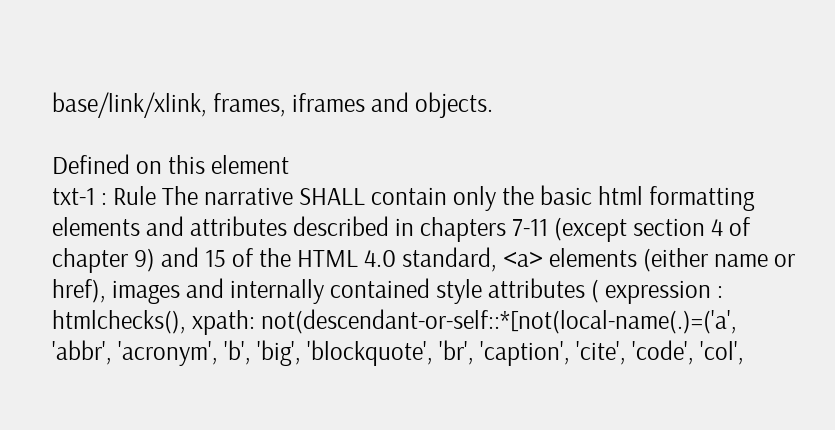base/link/xlink, frames, iframes and objects.

Defined on this element
txt-1 : Rule The narrative SHALL contain only the basic html formatting elements and attributes described in chapters 7-11 (except section 4 of chapter 9) and 15 of the HTML 4.0 standard, <a> elements (either name or href), images and internally contained style attributes ( expression : htmlchecks(), xpath: not(descendant-or-self::*[not(local-name(.)=('a', 'abbr', 'acronym', 'b', 'big', 'blockquote', 'br', 'caption', 'cite', 'code', 'col',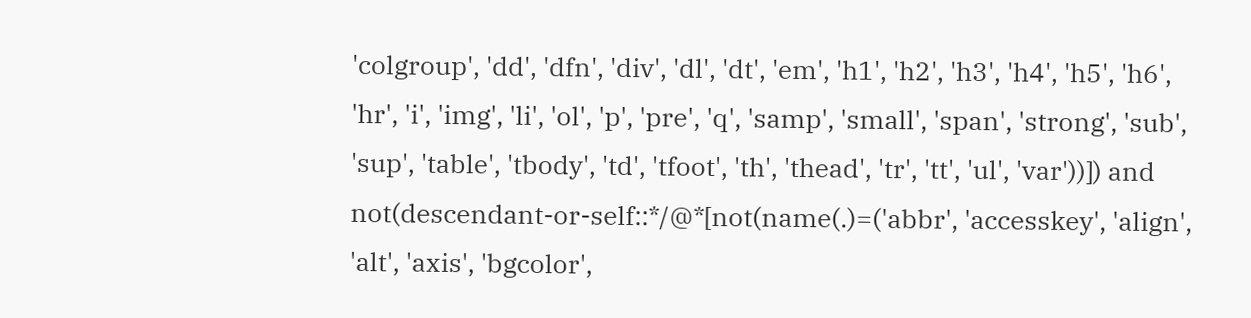'colgroup', 'dd', 'dfn', 'div', 'dl', 'dt', 'em', 'h1', 'h2', 'h3', 'h4', 'h5', 'h6', 'hr', 'i', 'img', 'li', 'ol', 'p', 'pre', 'q', 'samp', 'small', 'span', 'strong', 'sub', 'sup', 'table', 'tbody', 'td', 'tfoot', 'th', 'thead', 'tr', 'tt', 'ul', 'var'))]) and not(descendant-or-self::*/@*[not(name(.)=('abbr', 'accesskey', 'align', 'alt', 'axis', 'bgcolor',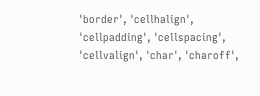'border', 'cellhalign', 'cellpadding', 'cellspacing', 'cellvalign', 'char', 'charoff',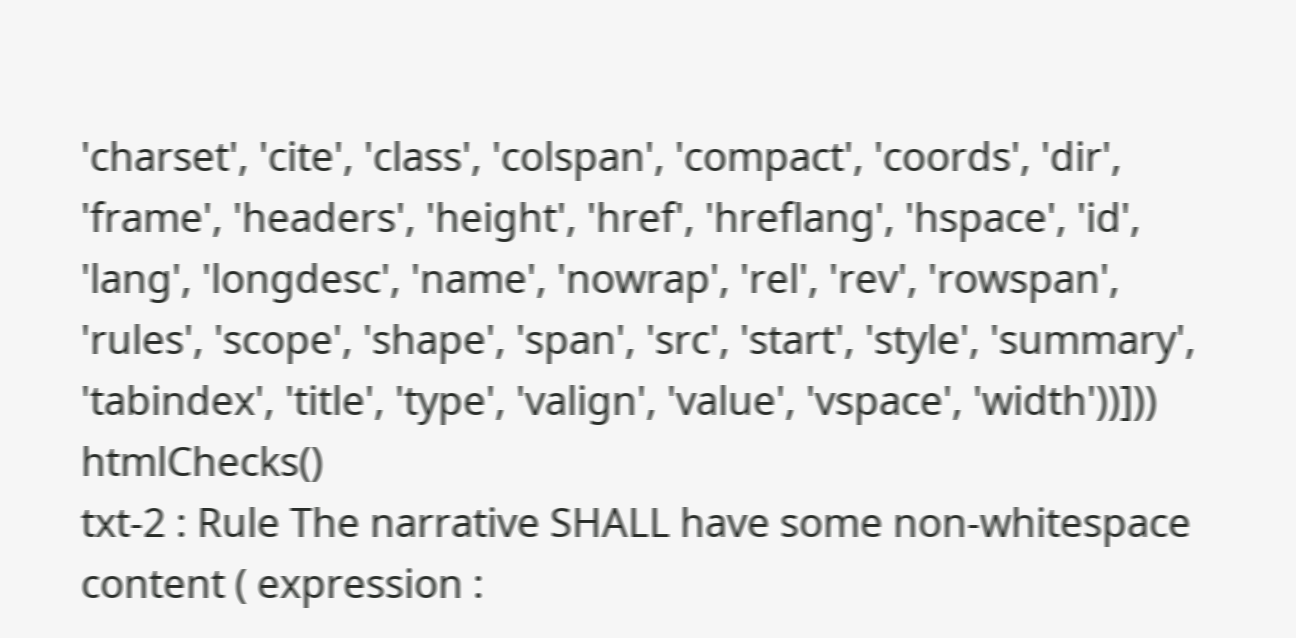'charset', 'cite', 'class', 'colspan', 'compact', 'coords', 'dir', 'frame', 'headers', 'height', 'href', 'hreflang', 'hspace', 'id', 'lang', 'longdesc', 'name', 'nowrap', 'rel', 'rev', 'rowspan', 'rules', 'scope', 'shape', 'span', 'src', 'start', 'style', 'summary', 'tabindex', 'title', 'type', 'valign', 'value', 'vspace', 'width'))])) htmlChecks()
txt-2 : Rule The narrative SHALL have some non-whitespace content ( expression :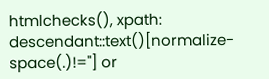htmlchecks(), xpath: descendant::text()[normalize-space(.)!=''] or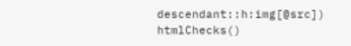descendant::h:img[@src]) htmlChecks()